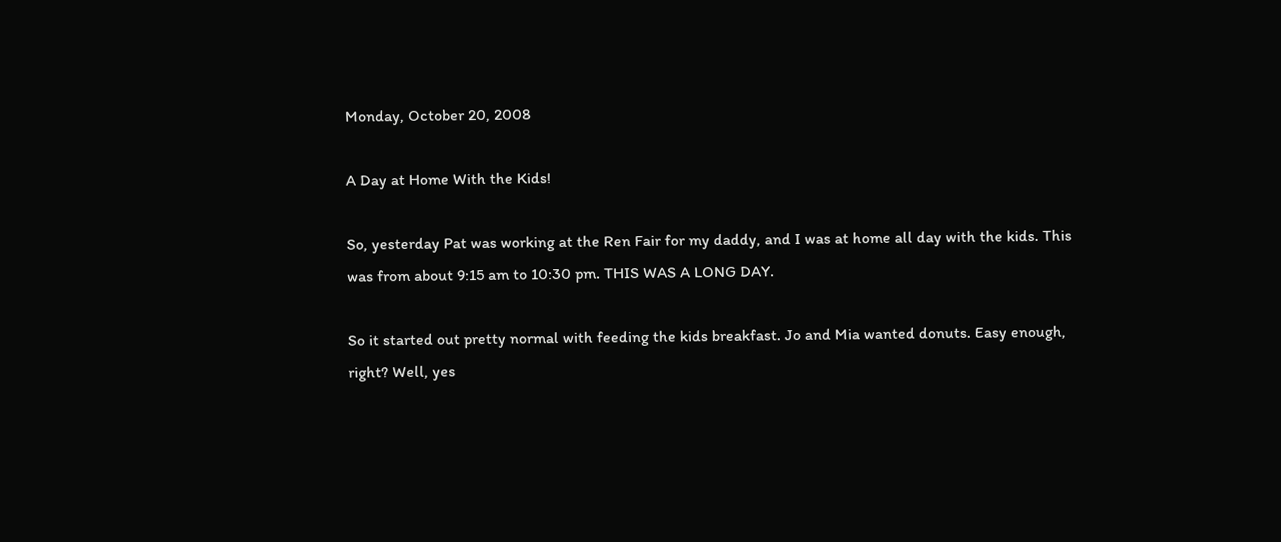Monday, October 20, 2008

A Day at Home With the Kids!

So, yesterday Pat was working at the Ren Fair for my daddy, and I was at home all day with the kids. This was from about 9:15 am to 10:30 pm. THIS WAS A LONG DAY.

So it started out pretty normal with feeding the kids breakfast. Jo and Mia wanted donuts. Easy enough, right? Well, yes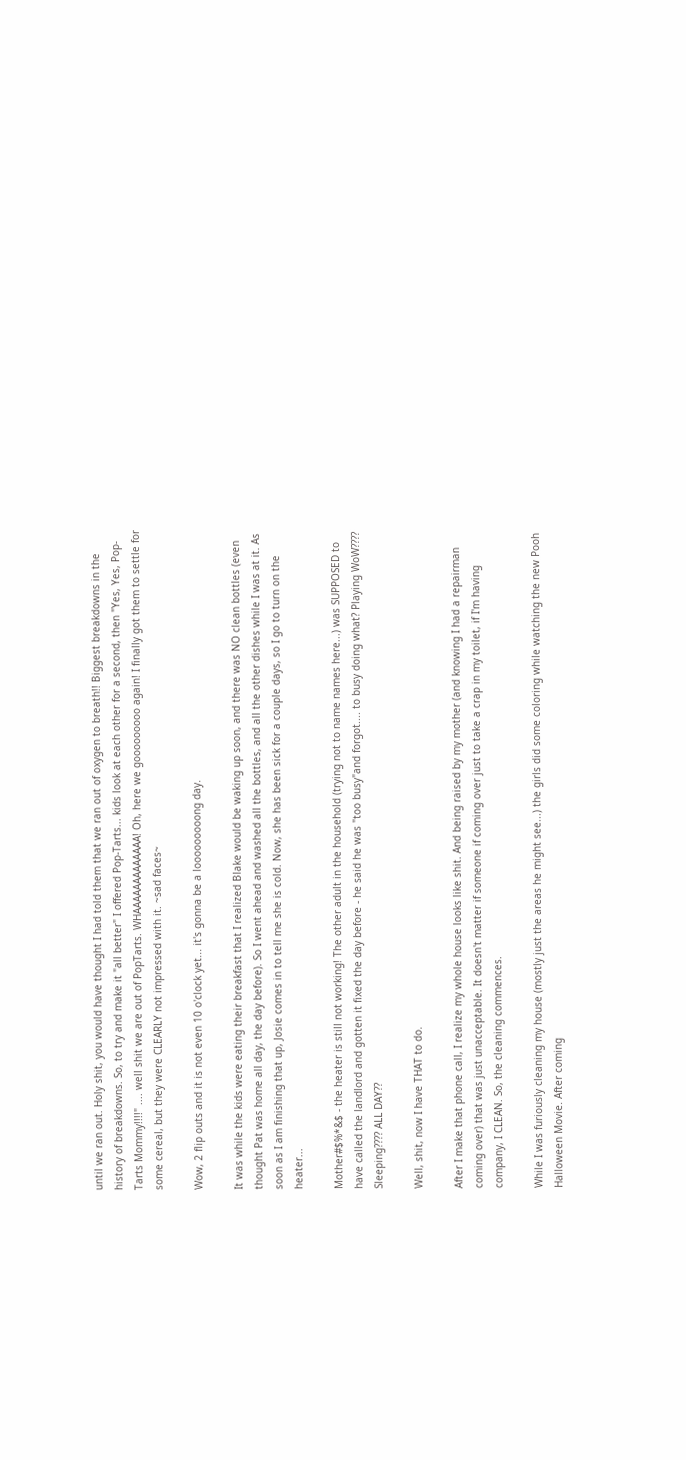until we ran out. Holy shit, you would have thought I had told them that we ran out of oxygen to breath!! Biggest breakdowns in the history of breakdowns. So, to try and make it "all better" I offered Pop-Tarts... kids look at each other for a second, then "Yes, Yes, Pop-Tarts Mommy!!!!" .... well shit we are out of PopTarts. WHAAAAAAAAAAAAA! Oh, here we gooooooooo again! I finally got them to settle for some cereal, but they were CLEARLY not impressed with it. ~sad faces~

Wow, 2 flip outs and it is not even 10 o'clock yet... it's gonna be a looooooooong day.

It was while the kids were eating their breakfast that I realized Blake would be waking up soon, and there was NO clean bottles (even thought Pat was home all day, the day before). So I went ahead and washed all the bottles, and all the other dishes while I was at it. As soon as I am finishing that up, Josie comes in to tell me she is cold. Now, she has been sick for a couple days, so I go to turn on the heater...

Mother#$%*&$ - the heater is still not working! The other adult in the household (trying not to name names here...) was SUPPOSED to have called the landlord and gotten it fixed the day before - he said he was "too busy"and forgot.... to busy doing what? Playing WoW???? Sleeping???? ALL DAY??

Well, shit, now I have THAT to do.

After I make that phone call, I realize my whole house looks like shit. And being raised by my mother (and knowing I had a repairman coming over) that was just unacceptable. It doesn't matter if someone if coming over just to take a crap in my toilet, if I'm having company, I CLEAN. So, the cleaning commences.

While I was furiously cleaning my house (mostly just the areas he might see...) the girls did some coloring while watching the new Pooh Halloween Movie. After coming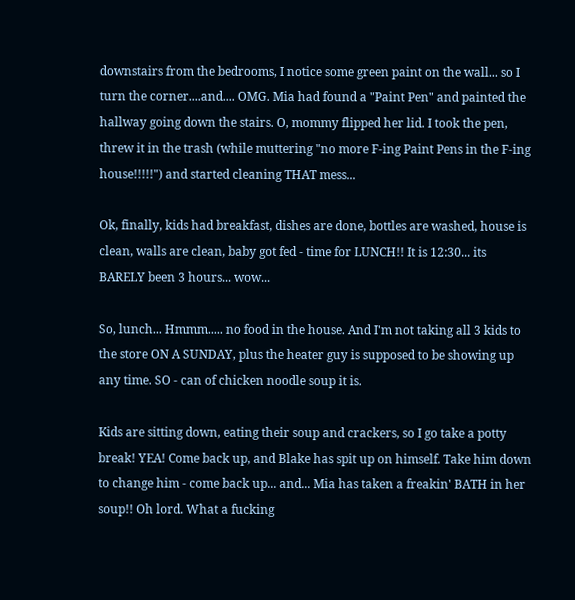downstairs from the bedrooms, I notice some green paint on the wall... so I turn the corner....and.... OMG. Mia had found a "Paint Pen" and painted the hallway going down the stairs. O, mommy flipped her lid. I took the pen, threw it in the trash (while muttering "no more F-ing Paint Pens in the F-ing house!!!!!") and started cleaning THAT mess...

Ok, finally, kids had breakfast, dishes are done, bottles are washed, house is clean, walls are clean, baby got fed - time for LUNCH!! It is 12:30... its BARELY been 3 hours... wow...

So, lunch... Hmmm..... no food in the house. And I'm not taking all 3 kids to the store ON A SUNDAY, plus the heater guy is supposed to be showing up any time. SO - can of chicken noodle soup it is.

Kids are sitting down, eating their soup and crackers, so I go take a potty break! YEA! Come back up, and Blake has spit up on himself. Take him down to change him - come back up... and... Mia has taken a freakin' BATH in her soup!! Oh lord. What a fucking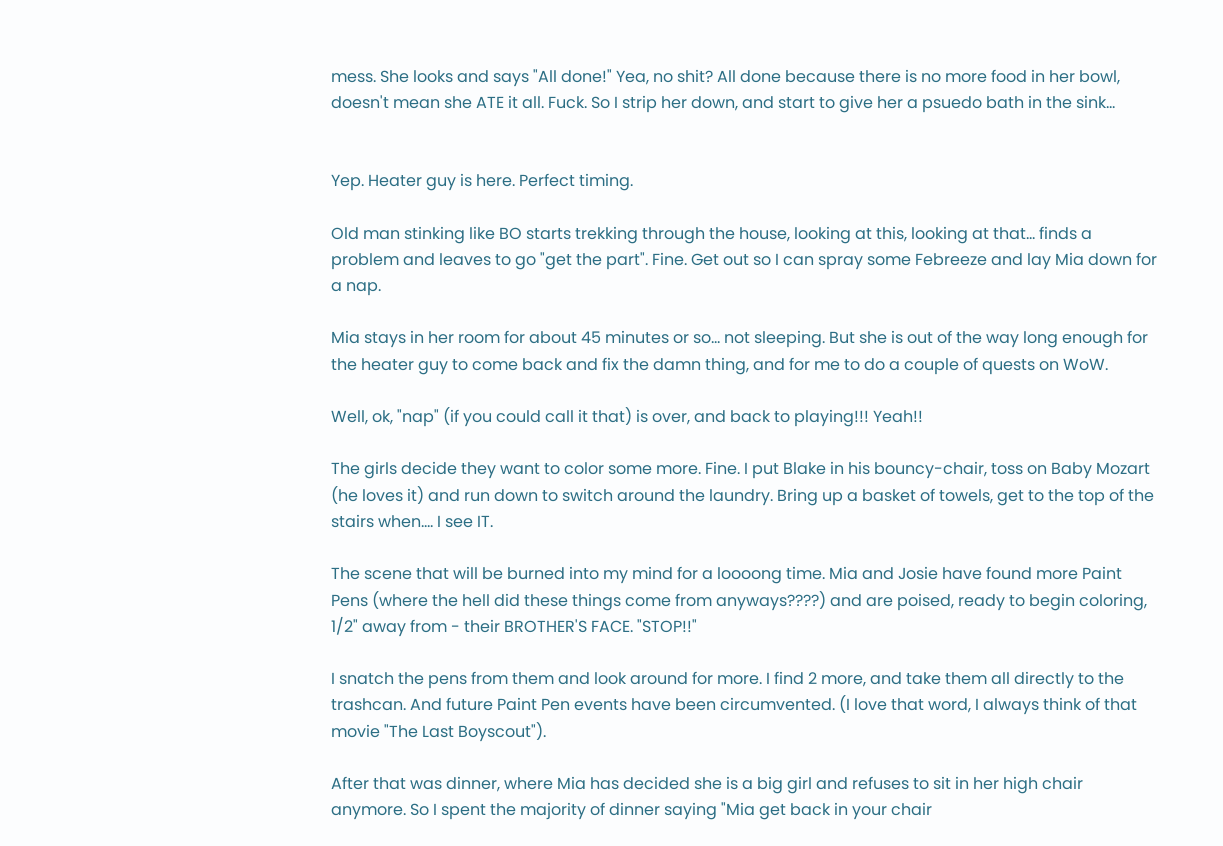mess. She looks and says "All done!" Yea, no shit? All done because there is no more food in her bowl, doesn't mean she ATE it all. Fuck. So I strip her down, and start to give her a psuedo bath in the sink...


Yep. Heater guy is here. Perfect timing.

Old man stinking like BO starts trekking through the house, looking at this, looking at that... finds a problem and leaves to go "get the part". Fine. Get out so I can spray some Febreeze and lay Mia down for a nap.

Mia stays in her room for about 45 minutes or so... not sleeping. But she is out of the way long enough for the heater guy to come back and fix the damn thing, and for me to do a couple of quests on WoW.

Well, ok, "nap" (if you could call it that) is over, and back to playing!!! Yeah!!

The girls decide they want to color some more. Fine. I put Blake in his bouncy-chair, toss on Baby Mozart (he loves it) and run down to switch around the laundry. Bring up a basket of towels, get to the top of the stairs when.... I see IT.

The scene that will be burned into my mind for a loooong time. Mia and Josie have found more Paint Pens (where the hell did these things come from anyways????) and are poised, ready to begin coloring, 1/2" away from - their BROTHER'S FACE. "STOP!!"

I snatch the pens from them and look around for more. I find 2 more, and take them all directly to the trashcan. And future Paint Pen events have been circumvented. (I love that word, I always think of that movie "The Last Boyscout").

After that was dinner, where Mia has decided she is a big girl and refuses to sit in her high chair anymore. So I spent the majority of dinner saying "Mia get back in your chair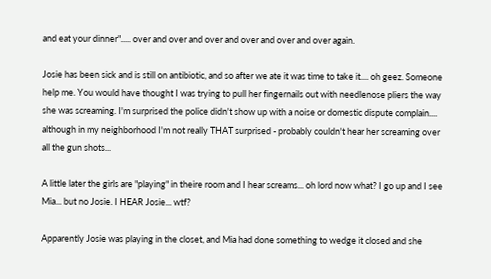and eat your dinner"..... over and over and over and over and over and over again.

Josie has been sick and is still on antibiotic, and so after we ate it was time to take it.... oh geez. Someone help me. You would have thought I was trying to pull her fingernails out with needlenose pliers the way she was screaming. I'm surprised the police didn't show up with a noise or domestic dispute complain.... although in my neighborhood I'm not really THAT surprised - probably couldn't hear her screaming over all the gun shots...

A little later the girls are "playing" in theire room and I hear screams... oh lord now what? I go up and I see Mia... but no Josie. I HEAR Josie... wtf?

Apparently Josie was playing in the closet, and Mia had done something to wedge it closed and she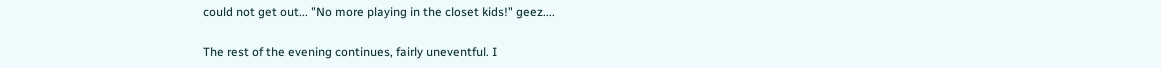could not get out... "No more playing in the closet kids!" geez....

The rest of the evening continues, fairly uneventful. I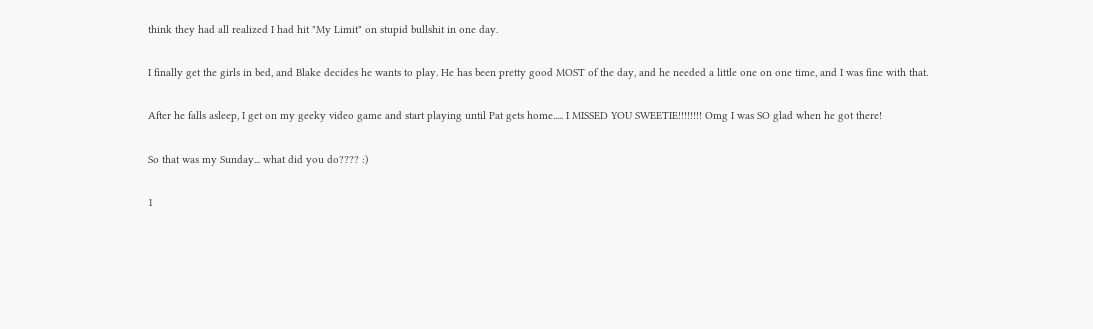think they had all realized I had hit "My Limit" on stupid bullshit in one day.

I finally get the girls in bed, and Blake decides he wants to play. He has been pretty good MOST of the day, and he needed a little one on one time, and I was fine with that.

After he falls asleep, I get on my geeky video game and start playing until Pat gets home..... I MISSED YOU SWEETIE!!!!!!!! Omg I was SO glad when he got there!

So that was my Sunday... what did you do???? :)

1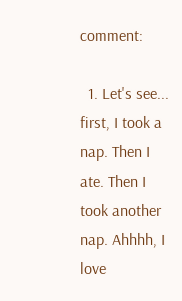comment:

  1. Let's see... first, I took a nap. Then I ate. Then I took another nap. Ahhhh, I love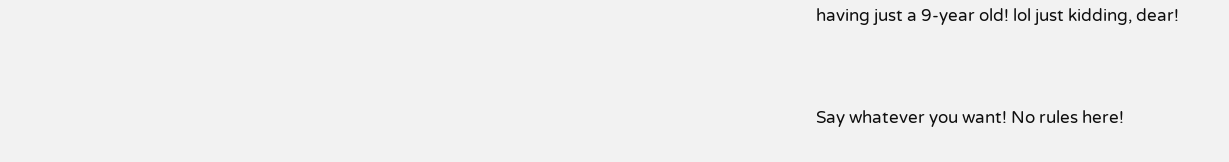having just a 9-year old! lol just kidding, dear!


Say whatever you want! No rules here!